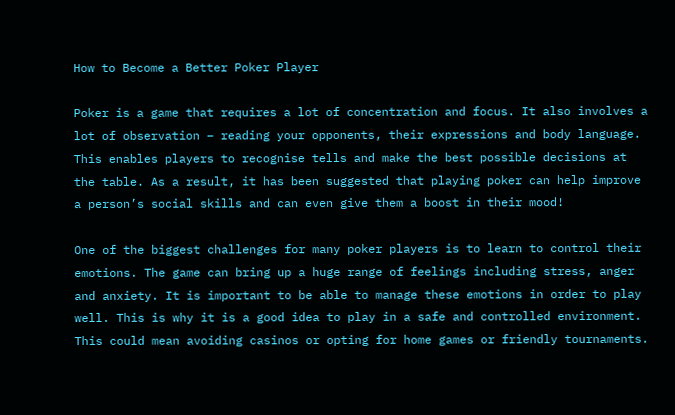How to Become a Better Poker Player

Poker is a game that requires a lot of concentration and focus. It also involves a lot of observation – reading your opponents, their expressions and body language. This enables players to recognise tells and make the best possible decisions at the table. As a result, it has been suggested that playing poker can help improve a person’s social skills and can even give them a boost in their mood!

One of the biggest challenges for many poker players is to learn to control their emotions. The game can bring up a huge range of feelings including stress, anger and anxiety. It is important to be able to manage these emotions in order to play well. This is why it is a good idea to play in a safe and controlled environment. This could mean avoiding casinos or opting for home games or friendly tournaments.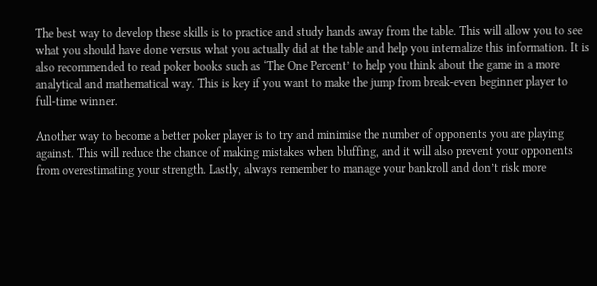The best way to develop these skills is to practice and study hands away from the table. This will allow you to see what you should have done versus what you actually did at the table and help you internalize this information. It is also recommended to read poker books such as ‘The One Percent’ to help you think about the game in a more analytical and mathematical way. This is key if you want to make the jump from break-even beginner player to full-time winner.

Another way to become a better poker player is to try and minimise the number of opponents you are playing against. This will reduce the chance of making mistakes when bluffing, and it will also prevent your opponents from overestimating your strength. Lastly, always remember to manage your bankroll and don’t risk more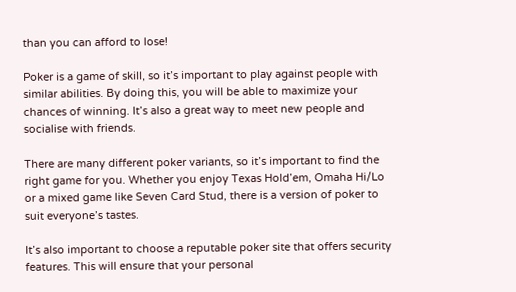than you can afford to lose!

Poker is a game of skill, so it’s important to play against people with similar abilities. By doing this, you will be able to maximize your chances of winning. It’s also a great way to meet new people and socialise with friends.

There are many different poker variants, so it’s important to find the right game for you. Whether you enjoy Texas Hold’em, Omaha Hi/Lo or a mixed game like Seven Card Stud, there is a version of poker to suit everyone’s tastes.

It’s also important to choose a reputable poker site that offers security features. This will ensure that your personal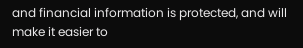and financial information is protected, and will make it easier to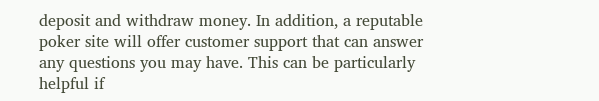deposit and withdraw money. In addition, a reputable poker site will offer customer support that can answer any questions you may have. This can be particularly helpful if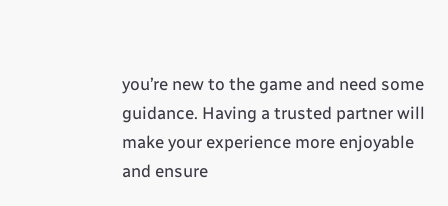you’re new to the game and need some guidance. Having a trusted partner will make your experience more enjoyable and ensure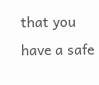that you have a safe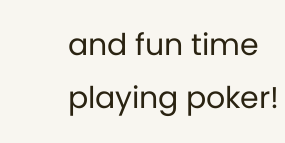and fun time playing poker!